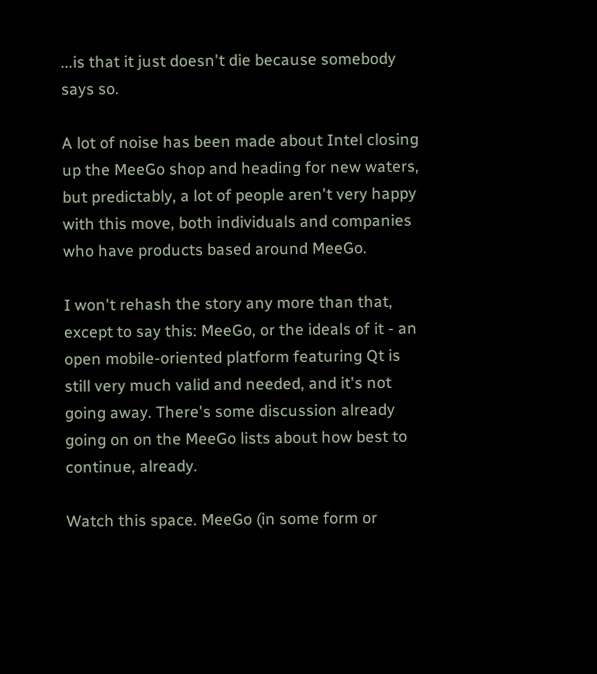...is that it just doesn't die because somebody says so.

A lot of noise has been made about Intel closing up the MeeGo shop and heading for new waters, but predictably, a lot of people aren't very happy with this move, both individuals and companies who have products based around MeeGo.

I won't rehash the story any more than that, except to say this: MeeGo, or the ideals of it - an open mobile-oriented platform featuring Qt is still very much valid and needed, and it's not going away. There's some discussion already going on on the MeeGo lists about how best to continue, already.

Watch this space. MeeGo (in some form or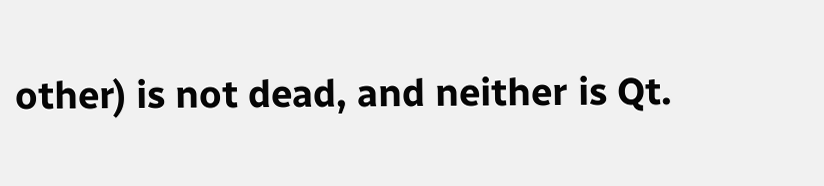other) is not dead, and neither is Qt.